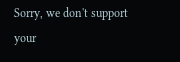Sorry, we don't support your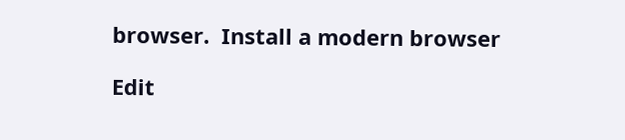browser.  Install a modern browser

Edit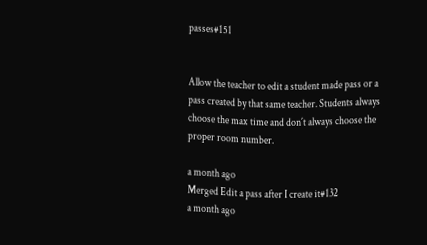passes#151


Allow the teacher to edit a student made pass or a pass created by that same teacher. Students always choose the max time and don´t always choose the proper room number.

a month ago
Merged Edit a pass after I create it#132
a month ago